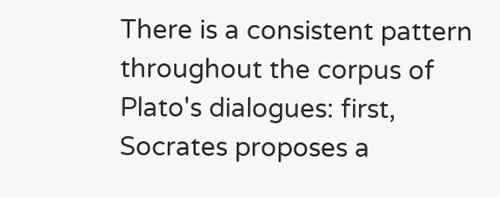There is a consistent pattern throughout the corpus of Plato's dialogues: first, Socrates proposes a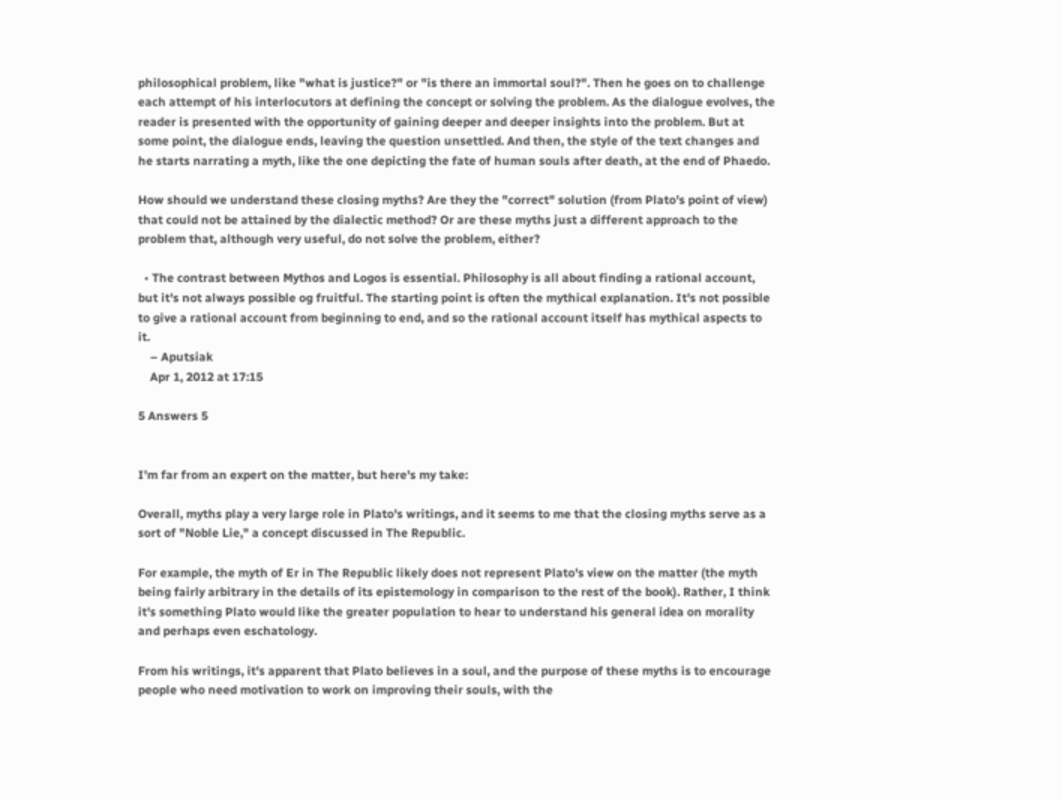philosophical problem, like "what is justice?" or "is there an immortal soul?". Then he goes on to challenge each attempt of his interlocutors at defining the concept or solving the problem. As the dialogue evolves, the reader is presented with the opportunity of gaining deeper and deeper insights into the problem. But at some point, the dialogue ends, leaving the question unsettled. And then, the style of the text changes and he starts narrating a myth, like the one depicting the fate of human souls after death, at the end of Phaedo.

How should we understand these closing myths? Are they the "correct" solution (from Plato's point of view) that could not be attained by the dialectic method? Or are these myths just a different approach to the problem that, although very useful, do not solve the problem, either?

  • The contrast between Mythos and Logos is essential. Philosophy is all about finding a rational account, but it's not always possible og fruitful. The starting point is often the mythical explanation. It's not possible to give a rational account from beginning to end, and so the rational account itself has mythical aspects to it.
    – Aputsiak
    Apr 1, 2012 at 17:15

5 Answers 5


I'm far from an expert on the matter, but here's my take:

Overall, myths play a very large role in Plato's writings, and it seems to me that the closing myths serve as a sort of "Noble Lie," a concept discussed in The Republic.

For example, the myth of Er in The Republic likely does not represent Plato's view on the matter (the myth being fairly arbitrary in the details of its epistemology in comparison to the rest of the book). Rather, I think it's something Plato would like the greater population to hear to understand his general idea on morality and perhaps even eschatology.

From his writings, it's apparent that Plato believes in a soul, and the purpose of these myths is to encourage people who need motivation to work on improving their souls, with the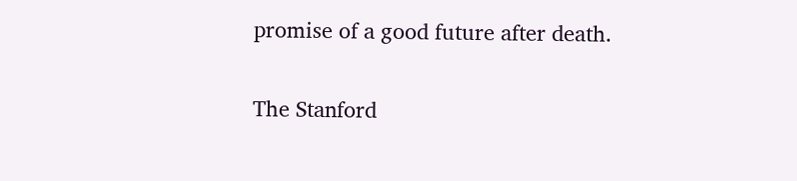promise of a good future after death.

The Stanford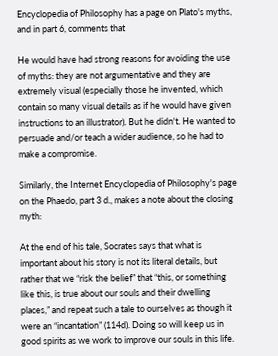Encyclopedia of Philosophy has a page on Plato's myths, and in part 6, comments that

He would have had strong reasons for avoiding the use of myths: they are not argumentative and they are extremely visual (especially those he invented, which contain so many visual details as if he would have given instructions to an illustrator). But he didn't. He wanted to persuade and/or teach a wider audience, so he had to make a compromise.

Similarly, the Internet Encyclopedia of Philosophy's page on the Phaedo, part 3 d., makes a note about the closing myth:

At the end of his tale, Socrates says that what is important about his story is not its literal details, but rather that we “risk the belief” that “this, or something like this, is true about our souls and their dwelling places,” and repeat such a tale to ourselves as though it were an “incantation” (114d). Doing so will keep us in good spirits as we work to improve our souls in this life.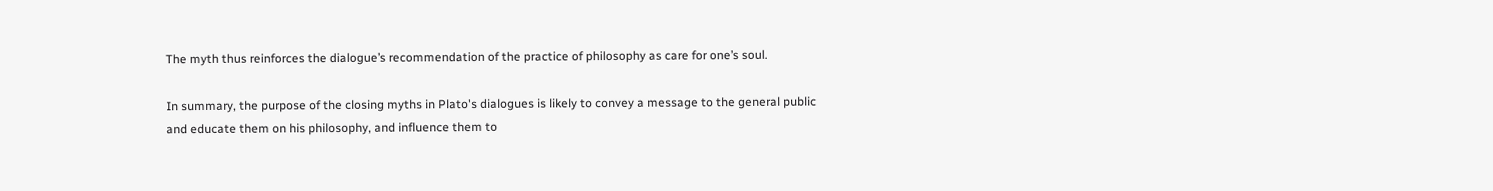The myth thus reinforces the dialogue’s recommendation of the practice of philosophy as care for one’s soul.

In summary, the purpose of the closing myths in Plato's dialogues is likely to convey a message to the general public and educate them on his philosophy, and influence them to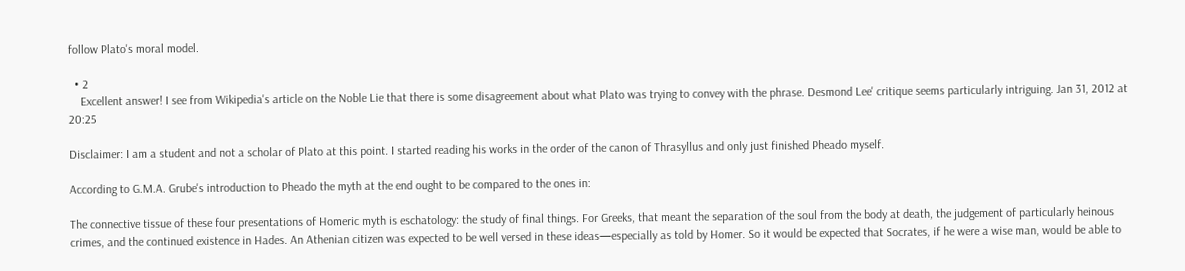follow Plato's moral model.

  • 2
    Excellent answer! I see from Wikipedia's article on the Noble Lie that there is some disagreement about what Plato was trying to convey with the phrase. Desmond Lee' critique seems particularly intriguing. Jan 31, 2012 at 20:25

Disclaimer: I am a student and not a scholar of Plato at this point. I started reading his works in the order of the canon of Thrasyllus and only just finished Pheado myself.

According to G.M.A. Grube's introduction to Pheado the myth at the end ought to be compared to the ones in:

The connective tissue of these four presentations of Homeric myth is eschatology: the study of final things. For Greeks, that meant the separation of the soul from the body at death, the judgement of particularly heinous crimes, and the continued existence in Hades. An Athenian citizen was expected to be well versed in these ideas—especially as told by Homer. So it would be expected that Socrates, if he were a wise man, would be able to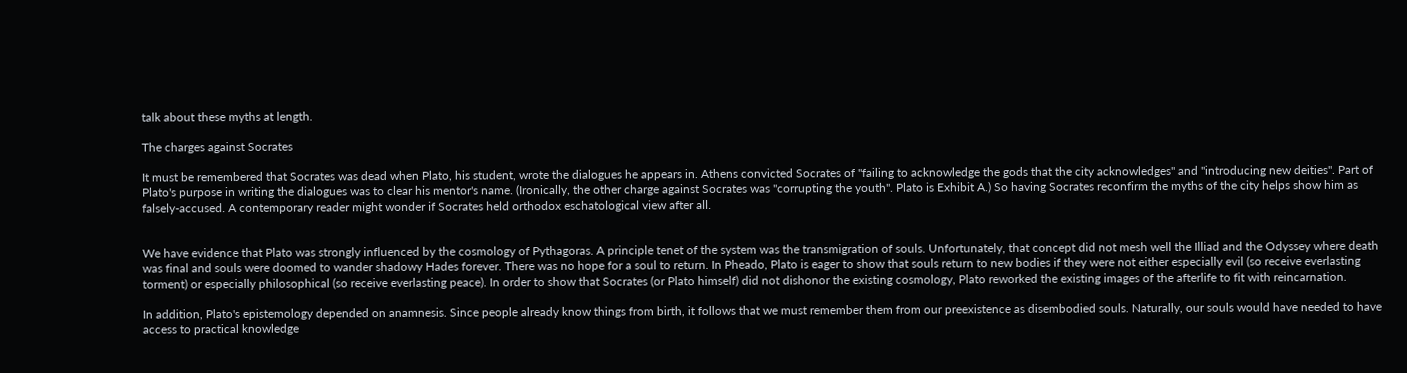talk about these myths at length.

The charges against Socrates

It must be remembered that Socrates was dead when Plato, his student, wrote the dialogues he appears in. Athens convicted Socrates of "failing to acknowledge the gods that the city acknowledges" and "introducing new deities". Part of Plato's purpose in writing the dialogues was to clear his mentor's name. (Ironically, the other charge against Socrates was "corrupting the youth". Plato is Exhibit A.) So having Socrates reconfirm the myths of the city helps show him as falsely-accused. A contemporary reader might wonder if Socrates held orthodox eschatological view after all.


We have evidence that Plato was strongly influenced by the cosmology of Pythagoras. A principle tenet of the system was the transmigration of souls. Unfortunately, that concept did not mesh well the Illiad and the Odyssey where death was final and souls were doomed to wander shadowy Hades forever. There was no hope for a soul to return. In Pheado, Plato is eager to show that souls return to new bodies if they were not either especially evil (so receive everlasting torment) or especially philosophical (so receive everlasting peace). In order to show that Socrates (or Plato himself) did not dishonor the existing cosmology, Plato reworked the existing images of the afterlife to fit with reincarnation.

In addition, Plato's epistemology depended on anamnesis. Since people already know things from birth, it follows that we must remember them from our preexistence as disembodied souls. Naturally, our souls would have needed to have access to practical knowledge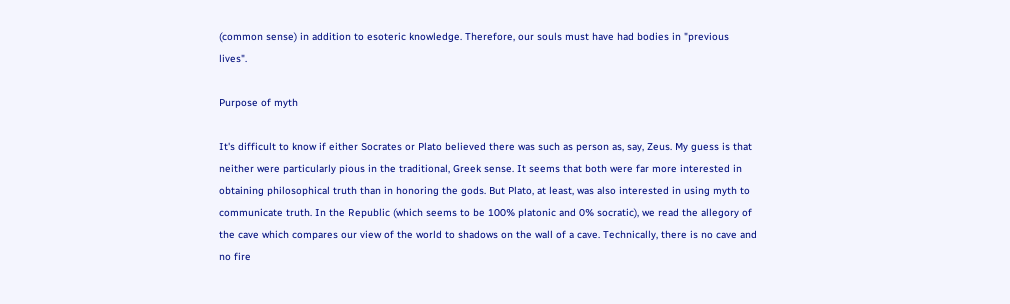(common sense) in addition to esoteric knowledge. Therefore, our souls must have had bodies in "previous lives".

Purpose of myth

It's difficult to know if either Socrates or Plato believed there was such as person as, say, Zeus. My guess is that neither were particularly pious in the traditional, Greek sense. It seems that both were far more interested in obtaining philosophical truth than in honoring the gods. But Plato, at least, was also interested in using myth to communicate truth. In the Republic (which seems to be 100% platonic and 0% socratic), we read the allegory of the cave which compares our view of the world to shadows on the wall of a cave. Technically, there is no cave and no fire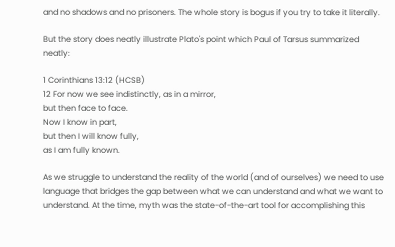and no shadows and no prisoners. The whole story is bogus if you try to take it literally.

But the story does neatly illustrate Plato's point which Paul of Tarsus summarized neatly:

1 Corinthians 13:12 (HCSB)
12 For now we see indistinctly, as in a mirror,
but then face to face.
Now I know in part,
but then I will know fully,
as I am fully known.

As we struggle to understand the reality of the world (and of ourselves) we need to use language that bridges the gap between what we can understand and what we want to understand. At the time, myth was the state-of-the-art tool for accomplishing this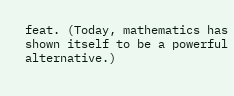feat. (Today, mathematics has shown itself to be a powerful alternative.)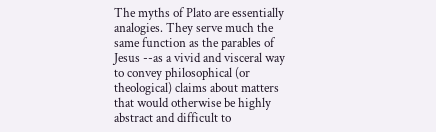The myths of Plato are essentially analogies. They serve much the same function as the parables of Jesus --as a vivid and visceral way to convey philosophical (or theological) claims about matters that would otherwise be highly abstract and difficult to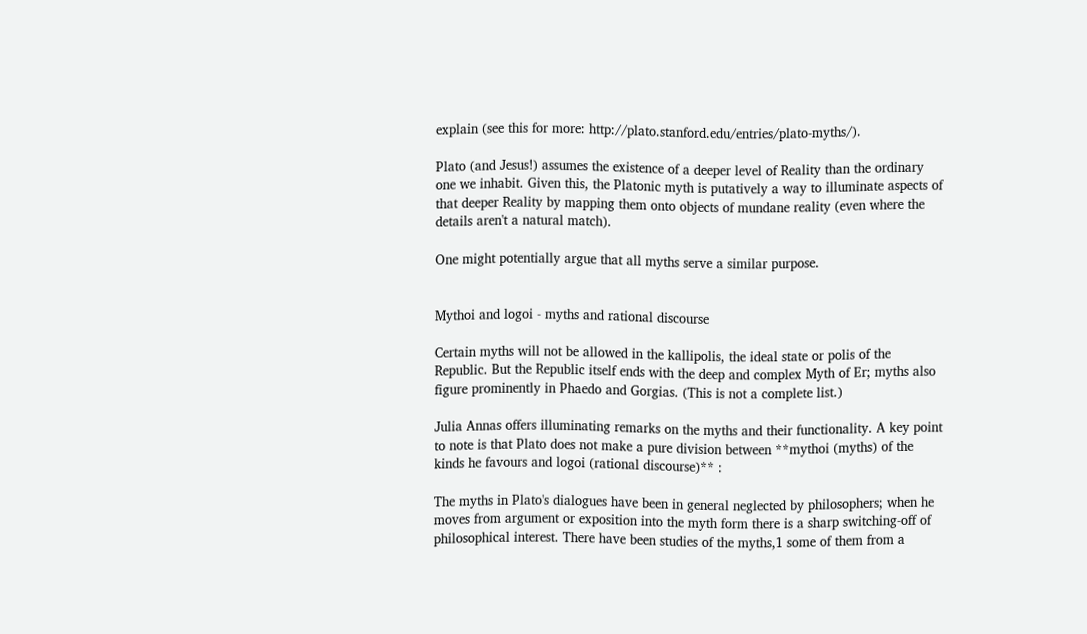explain (see this for more: http://plato.stanford.edu/entries/plato-myths/).

Plato (and Jesus!) assumes the existence of a deeper level of Reality than the ordinary one we inhabit. Given this, the Platonic myth is putatively a way to illuminate aspects of that deeper Reality by mapping them onto objects of mundane reality (even where the details aren't a natural match).

One might potentially argue that all myths serve a similar purpose.


Mythoi and logoi - myths and rational discourse

Certain myths will not be allowed in the kallipolis, the ideal state or polis of the Republic. But the Republic itself ends with the deep and complex Myth of Er; myths also figure prominently in Phaedo and Gorgias. (This is not a complete list.)

Julia Annas offers illuminating remarks on the myths and their functionality. A key point to note is that Plato does not make a pure division between **mythoi (myths) of the kinds he favours and logoi (rational discourse)** :

The myths in Plato's dialogues have been in general neglected by philosophers; when he moves from argument or exposition into the myth form there is a sharp switching-off of philosophical interest. There have been studies of the myths,1 some of them from a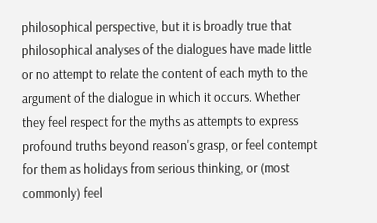philosophical perspective, but it is broadly true that philosophical analyses of the dialogues have made little or no attempt to relate the content of each myth to the argument of the dialogue in which it occurs. Whether they feel respect for the myths as attempts to express profound truths beyond reason's grasp, or feel contempt for them as holidays from serious thinking, or (most commonly) feel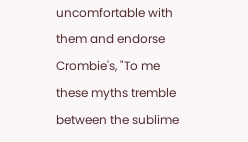uncomfortable with them and endorse Crombie's, "To me these myths tremble between the sublime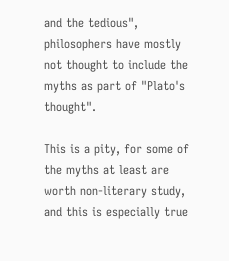and the tedious", philosophers have mostly not thought to include the myths as part of "Plato's thought".

This is a pity, for some of the myths at least are worth non-literary study, and this is especially true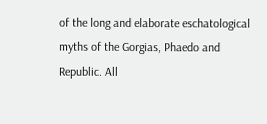of the long and elaborate eschatological myths of the Gorgias, Phaedo and Republic. All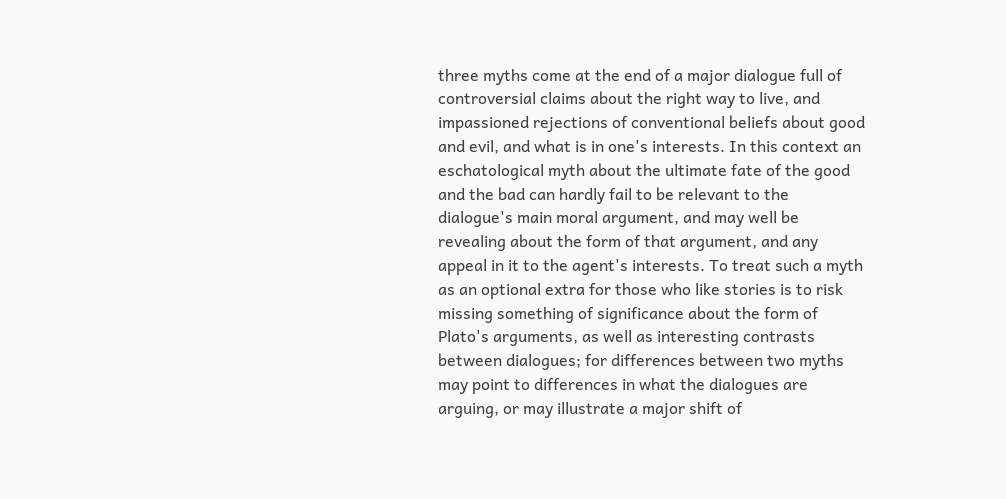three myths come at the end of a major dialogue full of controversial claims about the right way to live, and impassioned rejections of conventional beliefs about good and evil, and what is in one's interests. In this context an eschatological myth about the ultimate fate of the good and the bad can hardly fail to be relevant to the dialogue's main moral argument, and may well be revealing about the form of that argument, and any appeal in it to the agent's interests. To treat such a myth as an optional extra for those who like stories is to risk missing something of significance about the form of Plato's arguments, as well as interesting contrasts between dialogues; for differences between two myths may point to differences in what the dialogues are arguing, or may illustrate a major shift of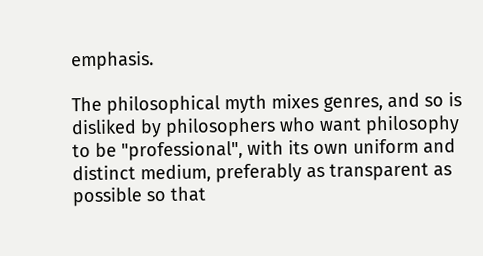emphasis.

The philosophical myth mixes genres, and so is disliked by philosophers who want philosophy to be "professional", with its own uniform and distinct medium, preferably as transparent as possible so that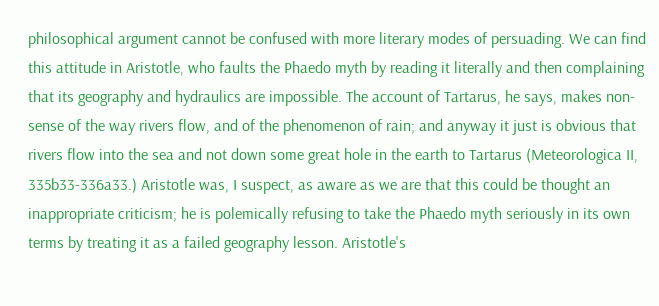philosophical argument cannot be confused with more literary modes of persuading. We can find this attitude in Aristotle, who faults the Phaedo myth by reading it literally and then complaining that its geography and hydraulics are impossible. The account of Tartarus, he says, makes non- sense of the way rivers flow, and of the phenomenon of rain; and anyway it just is obvious that rivers flow into the sea and not down some great hole in the earth to Tartarus (Meteorologica II, 335b33-336a33.) Aristotle was, I suspect, as aware as we are that this could be thought an inappropriate criticism; he is polemically refusing to take the Phaedo myth seriously in its own terms by treating it as a failed geography lesson. Aristotle's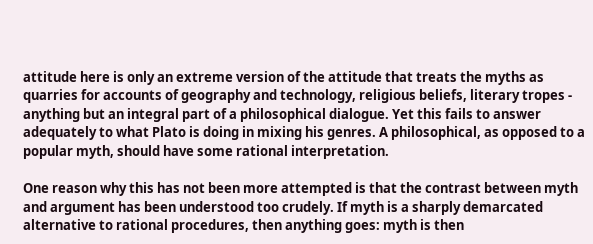attitude here is only an extreme version of the attitude that treats the myths as quarries for accounts of geography and technology, religious beliefs, literary tropes - anything but an integral part of a philosophical dialogue. Yet this fails to answer adequately to what Plato is doing in mixing his genres. A philosophical, as opposed to a popular myth, should have some rational interpretation.

One reason why this has not been more attempted is that the contrast between myth and argument has been understood too crudely. If myth is a sharply demarcated alternative to rational procedures, then anything goes: myth is then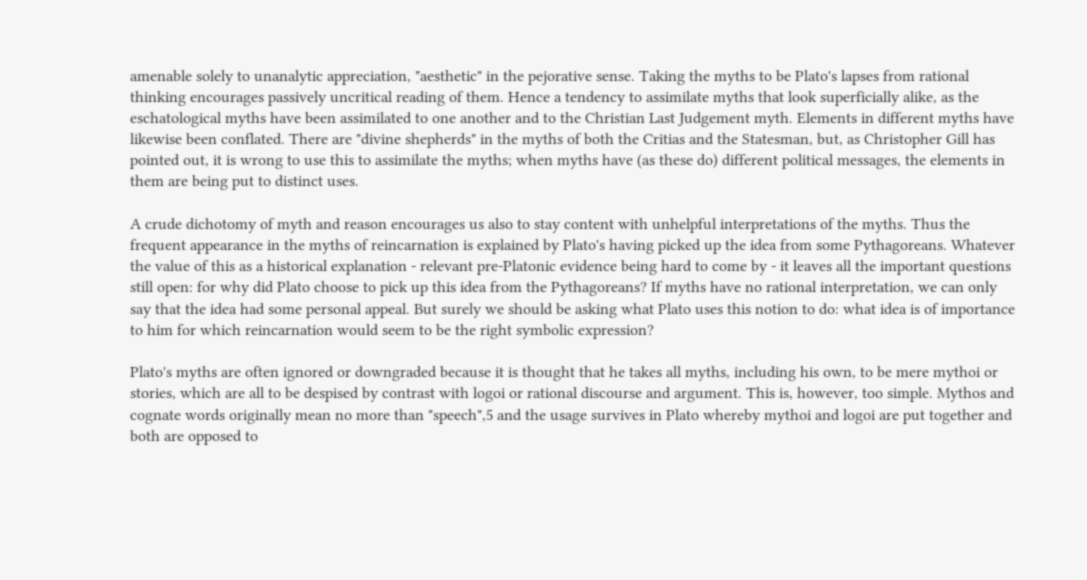amenable solely to unanalytic appreciation, "aesthetic" in the pejorative sense. Taking the myths to be Plato's lapses from rational thinking encourages passively uncritical reading of them. Hence a tendency to assimilate myths that look superficially alike, as the eschatological myths have been assimilated to one another and to the Christian Last Judgement myth. Elements in different myths have likewise been conflated. There are "divine shepherds" in the myths of both the Critias and the Statesman, but, as Christopher Gill has pointed out, it is wrong to use this to assimilate the myths; when myths have (as these do) different political messages, the elements in them are being put to distinct uses.

A crude dichotomy of myth and reason encourages us also to stay content with unhelpful interpretations of the myths. Thus the frequent appearance in the myths of reincarnation is explained by Plato's having picked up the idea from some Pythagoreans. Whatever the value of this as a historical explanation - relevant pre-Platonic evidence being hard to come by - it leaves all the important questions still open: for why did Plato choose to pick up this idea from the Pythagoreans? If myths have no rational interpretation, we can only say that the idea had some personal appeal. But surely we should be asking what Plato uses this notion to do: what idea is of importance to him for which reincarnation would seem to be the right symbolic expression?

Plato's myths are often ignored or downgraded because it is thought that he takes all myths, including his own, to be mere mythoi or stories, which are all to be despised by contrast with logoi or rational discourse and argument. This is, however, too simple. Mythos and cognate words originally mean no more than "speech",5 and the usage survives in Plato whereby mythoi and logoi are put together and both are opposed to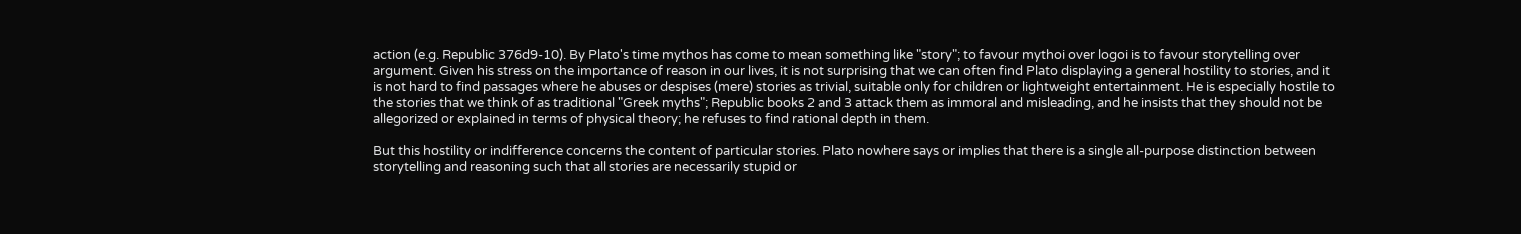action (e.g. Republic 376d9-10). By Plato's time mythos has come to mean something like "story"; to favour mythoi over logoi is to favour storytelling over argument. Given his stress on the importance of reason in our lives, it is not surprising that we can often find Plato displaying a general hostility to stories, and it is not hard to find passages where he abuses or despises (mere) stories as trivial, suitable only for children or lightweight entertainment. He is especially hostile to the stories that we think of as traditional "Greek myths"; Republic books 2 and 3 attack them as immoral and misleading, and he insists that they should not be allegorized or explained in terms of physical theory; he refuses to find rational depth in them.

But this hostility or indifference concerns the content of particular stories. Plato nowhere says or implies that there is a single all-purpose distinction between storytelling and reasoning such that all stories are necessarily stupid or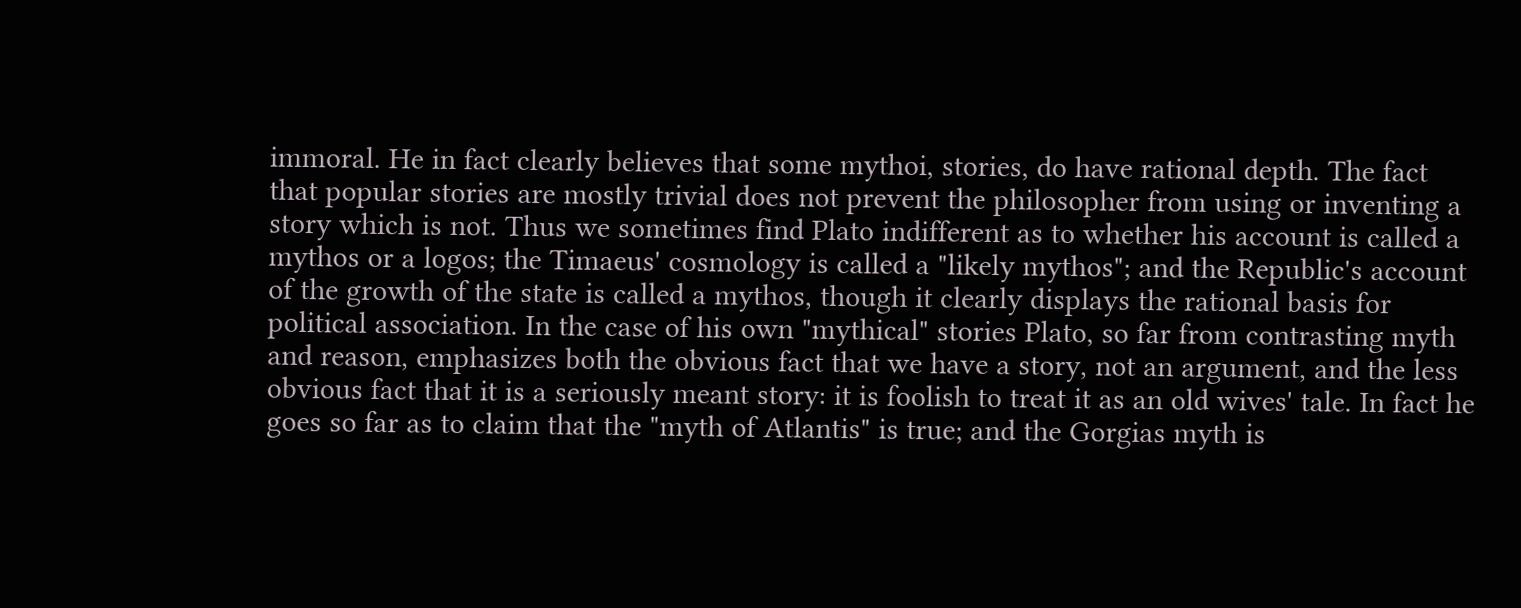immoral. He in fact clearly believes that some mythoi, stories, do have rational depth. The fact that popular stories are mostly trivial does not prevent the philosopher from using or inventing a story which is not. Thus we sometimes find Plato indifferent as to whether his account is called a mythos or a logos; the Timaeus' cosmology is called a "likely mythos"; and the Republic's account of the growth of the state is called a mythos, though it clearly displays the rational basis for political association. In the case of his own "mythical" stories Plato, so far from contrasting myth and reason, emphasizes both the obvious fact that we have a story, not an argument, and the less obvious fact that it is a seriously meant story: it is foolish to treat it as an old wives' tale. In fact he goes so far as to claim that the "myth of Atlantis" is true; and the Gorgias myth is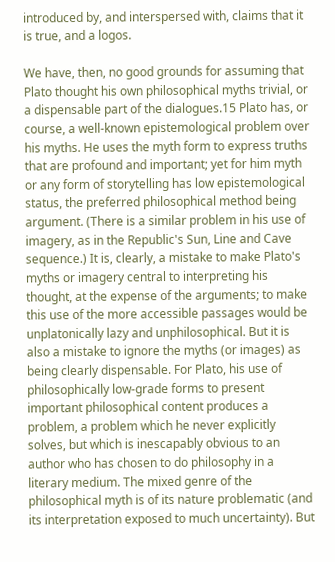introduced by, and interspersed with, claims that it is true, and a logos.

We have, then, no good grounds for assuming that Plato thought his own philosophical myths trivial, or a dispensable part of the dialogues.15 Plato has, or course, a well-known epistemological problem over his myths. He uses the myth form to express truths that are profound and important; yet for him myth or any form of storytelling has low epistemological status, the preferred philosophical method being argument. (There is a similar problem in his use of imagery, as in the Republic's Sun, Line and Cave sequence.) It is, clearly, a mistake to make Plato's myths or imagery central to interpreting his thought, at the expense of the arguments; to make this use of the more accessible passages would be unplatonically lazy and unphilosophical. But it is also a mistake to ignore the myths (or images) as being clearly dispensable. For Plato, his use of philosophically low-grade forms to present important philosophical content produces a problem, a problem which he never explicitly solves, but which is inescapably obvious to an author who has chosen to do philosophy in a literary medium. The mixed genre of the philosophical myth is of its nature problematic (and its interpretation exposed to much uncertainty). But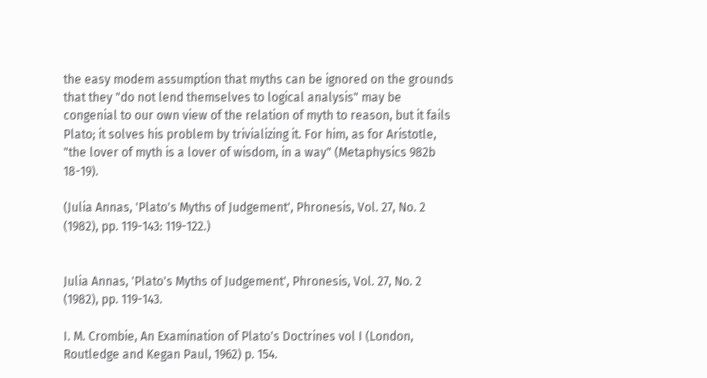the easy modem assumption that myths can be ignored on the grounds that they "do not lend themselves to logical analysis" may be congenial to our own view of the relation of myth to reason, but it fails Plato; it solves his problem by trivializing it. For him, as for Aristotle, "the lover of myth is a lover of wisdom, in a way" (Metaphysics 982b 18-19).

(Julia Annas, 'Plato's Myths of Judgement', Phronesis, Vol. 27, No. 2 (1982), pp. 119-143: 119-122.)


Julia Annas, 'Plato's Myths of Judgement', Phronesis, Vol. 27, No. 2 (1982), pp. 119-143.

I. M. Crombie, An Examination of Plato's Doctrines vol I (London, Routledge and Kegan Paul, 1962) p. 154.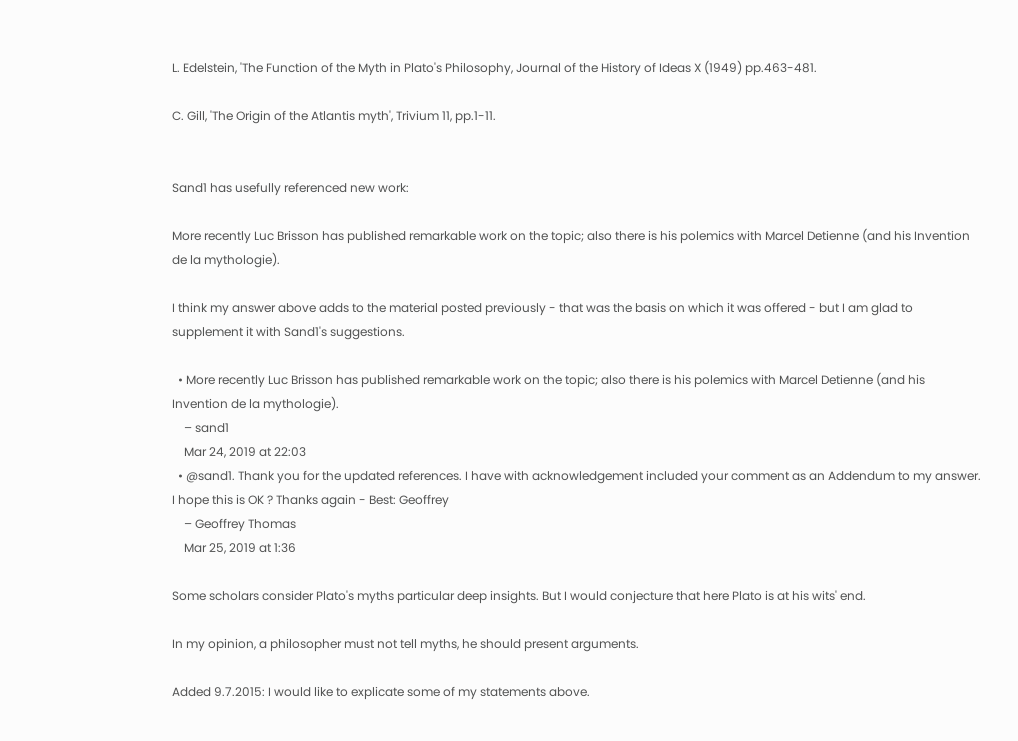L. Edelstein, 'The Function of the Myth in Plato's Philosophy, Journal of the History of Ideas X (1949) pp.463-481.

C. Gill, 'The Origin of the Atlantis myth', Trivium 11, pp.1-11.


Sand1 has usefully referenced new work:

More recently Luc Brisson has published remarkable work on the topic; also there is his polemics with Marcel Detienne (and his Invention de la mythologie).

I think my answer above adds to the material posted previously - that was the basis on which it was offered - but I am glad to supplement it with Sand1's suggestions.

  • More recently Luc Brisson has published remarkable work on the topic; also there is his polemics with Marcel Detienne (and his Invention de la mythologie).
    – sand1
    Mar 24, 2019 at 22:03
  • @sand1. Thank you for the updated references. I have with acknowledgement included your comment as an Addendum to my answer. I hope this is OK ? Thanks again - Best: Geoffrey
    – Geoffrey Thomas
    Mar 25, 2019 at 1:36

Some scholars consider Plato's myths particular deep insights. But I would conjecture that here Plato is at his wits' end.

In my opinion, a philosopher must not tell myths, he should present arguments.

Added 9.7.2015: I would like to explicate some of my statements above.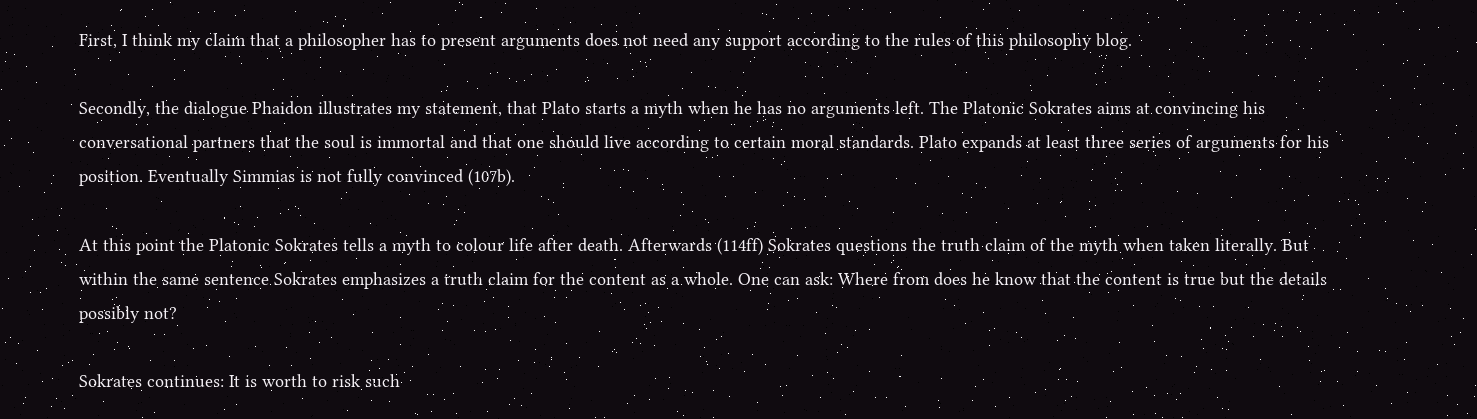First, I think my claim that a philosopher has to present arguments does not need any support according to the rules of this philosophy blog.

Secondly, the dialogue Phaidon illustrates my statement, that Plato starts a myth when he has no arguments left. The Platonic Sokrates aims at convincing his conversational partners that the soul is immortal and that one should live according to certain moral standards. Plato expands at least three series of arguments for his position. Eventually Simmias is not fully convinced (107b).

At this point the Platonic Sokrates tells a myth to colour life after death. Afterwards (114ff) Sokrates questions the truth claim of the myth when taken literally. But within the same sentence Sokrates emphasizes a truth claim for the content as a whole. One can ask: Where from does he know that the content is true but the details possibly not?

Sokrates continues: It is worth to risk such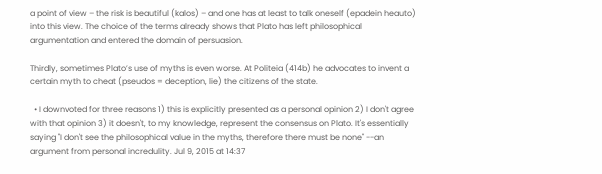a point of view – the risk is beautiful (kalos) – and one has at least to talk oneself (epadein heauto) into this view. The choice of the terms already shows that Plato has left philosophical argumentation and entered the domain of persuasion.

Thirdly, sometimes Plato’s use of myths is even worse. At Politeia (414b) he advocates to invent a certain myth to cheat (pseudos = deception, lie) the citizens of the state.

  • I downvoted for three reasons 1) this is explicitly presented as a personal opinion 2) I don't agree with that opinion 3) it doesn't, to my knowledge, represent the consensus on Plato. It's essentially saying "I don't see the philosophical value in the myths, therefore there must be none" --an argument from personal incredulity. Jul 9, 2015 at 14:37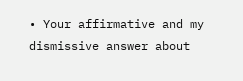• Your affirmative and my dismissive answer about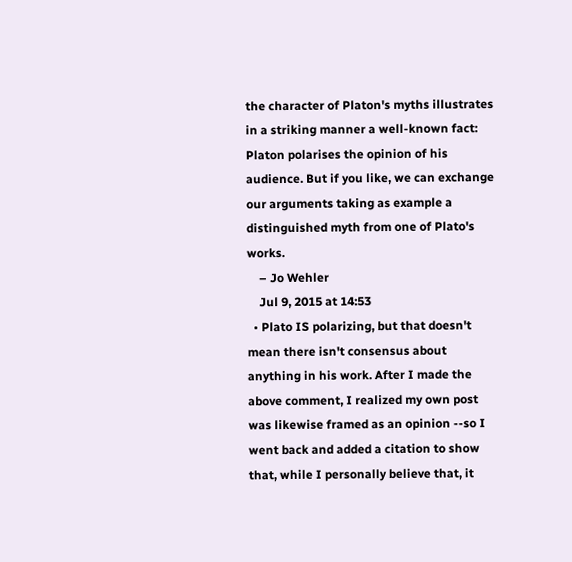the character of Platon's myths illustrates in a striking manner a well-known fact: Platon polarises the opinion of his audience. But if you like, we can exchange our arguments taking as example a distinguished myth from one of Plato's works.
    – Jo Wehler
    Jul 9, 2015 at 14:53
  • Plato IS polarizing, but that doesn't mean there isn't consensus about anything in his work. After I made the above comment, I realized my own post was likewise framed as an opinion --so I went back and added a citation to show that, while I personally believe that, it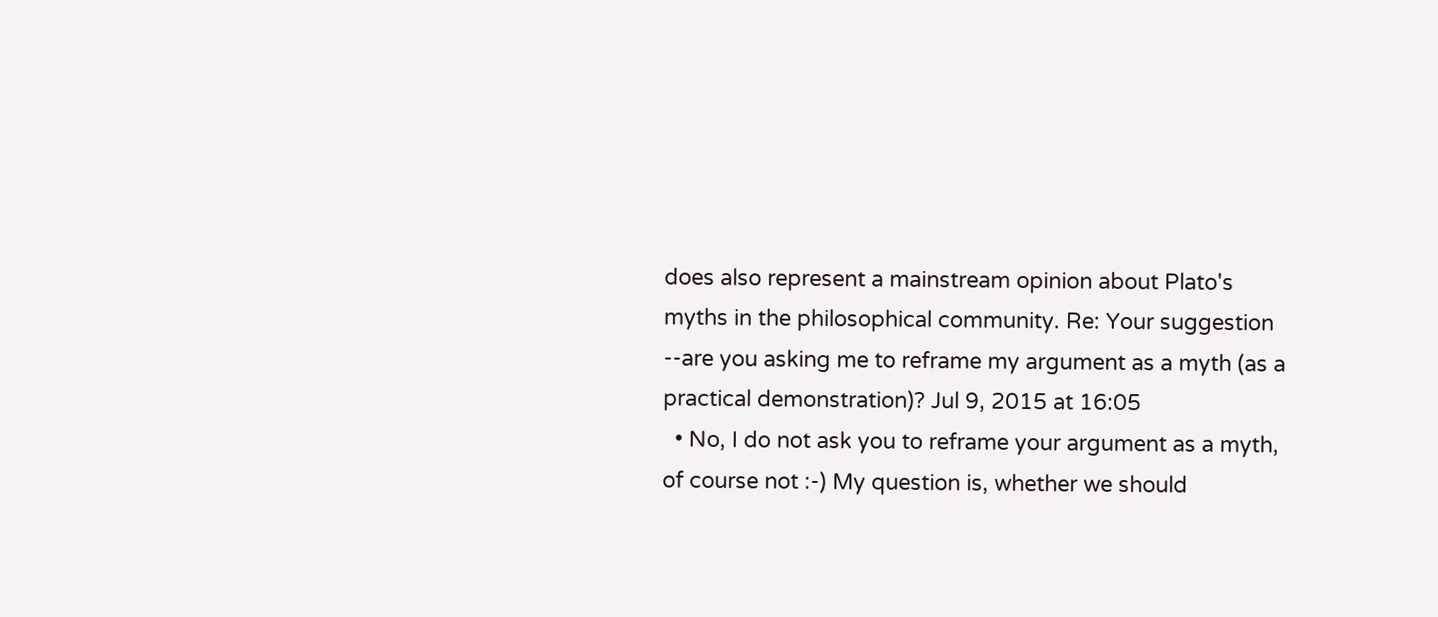does also represent a mainstream opinion about Plato's myths in the philosophical community. Re: Your suggestion --are you asking me to reframe my argument as a myth (as a practical demonstration)? Jul 9, 2015 at 16:05
  • No, I do not ask you to reframe your argument as a myth, of course not :-) My question is, whether we should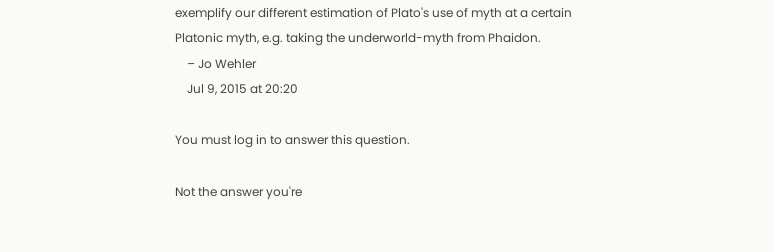exemplify our different estimation of Plato's use of myth at a certain Platonic myth, e.g. taking the underworld-myth from Phaidon.
    – Jo Wehler
    Jul 9, 2015 at 20:20

You must log in to answer this question.

Not the answer you're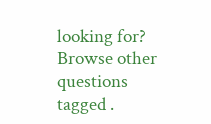looking for? Browse other questions tagged .